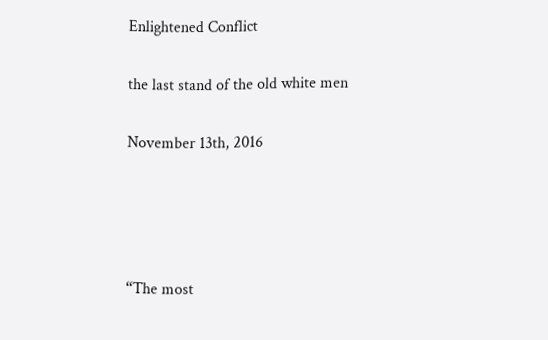Enlightened Conflict

the last stand of the old white men

November 13th, 2016




“The most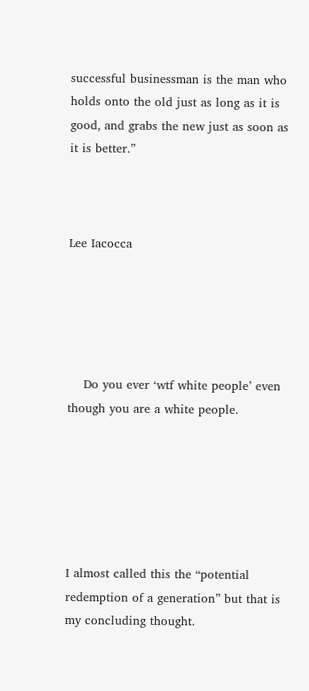successful businessman is the man who holds onto the old just as long as it is good, and grabs the new just as soon as it is better.”



Lee Iacocca





    Do you ever ‘wtf white people’ even though you are a white people.






I almost called this the “potential redemption of a generation” but that is my concluding thought.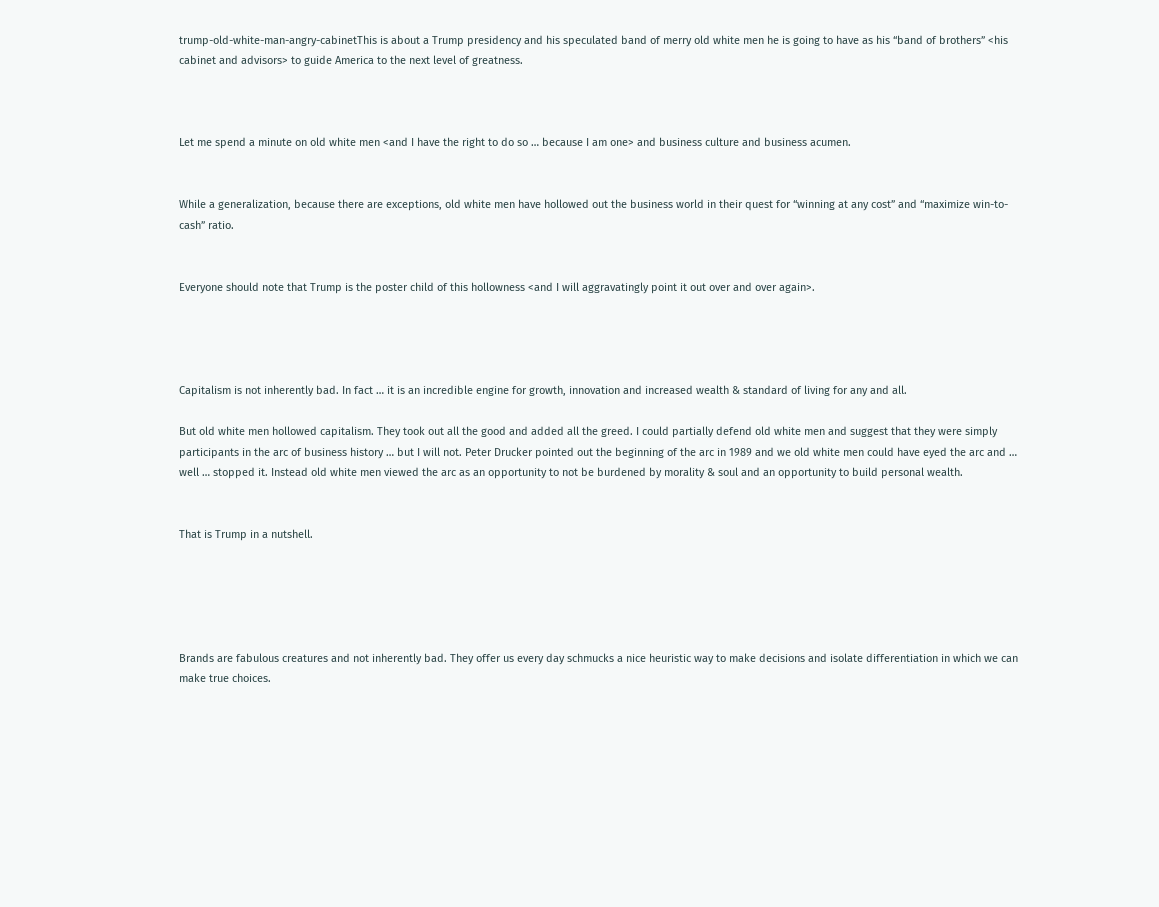trump-old-white-man-angry-cabinetThis is about a Trump presidency and his speculated band of merry old white men he is going to have as his “band of brothers” <his cabinet and advisors> to guide America to the next level of greatness.



Let me spend a minute on old white men <and I have the right to do so … because I am one> and business culture and business acumen.


While a generalization, because there are exceptions, old white men have hollowed out the business world in their quest for “winning at any cost” and “maximize win-to-cash” ratio.


Everyone should note that Trump is the poster child of this hollowness <and I will aggravatingly point it out over and over again>.




Capitalism is not inherently bad. In fact … it is an incredible engine for growth, innovation and increased wealth & standard of living for any and all.

But old white men hollowed capitalism. They took out all the good and added all the greed. I could partially defend old white men and suggest that they were simply participants in the arc of business history … but I will not. Peter Drucker pointed out the beginning of the arc in 1989 and we old white men could have eyed the arc and … well … stopped it. Instead old white men viewed the arc as an opportunity to not be burdened by morality & soul and an opportunity to build personal wealth.


That is Trump in a nutshell.





Brands are fabulous creatures and not inherently bad. They offer us every day schmucks a nice heuristic way to make decisions and isolate differentiation in which we can make true choices.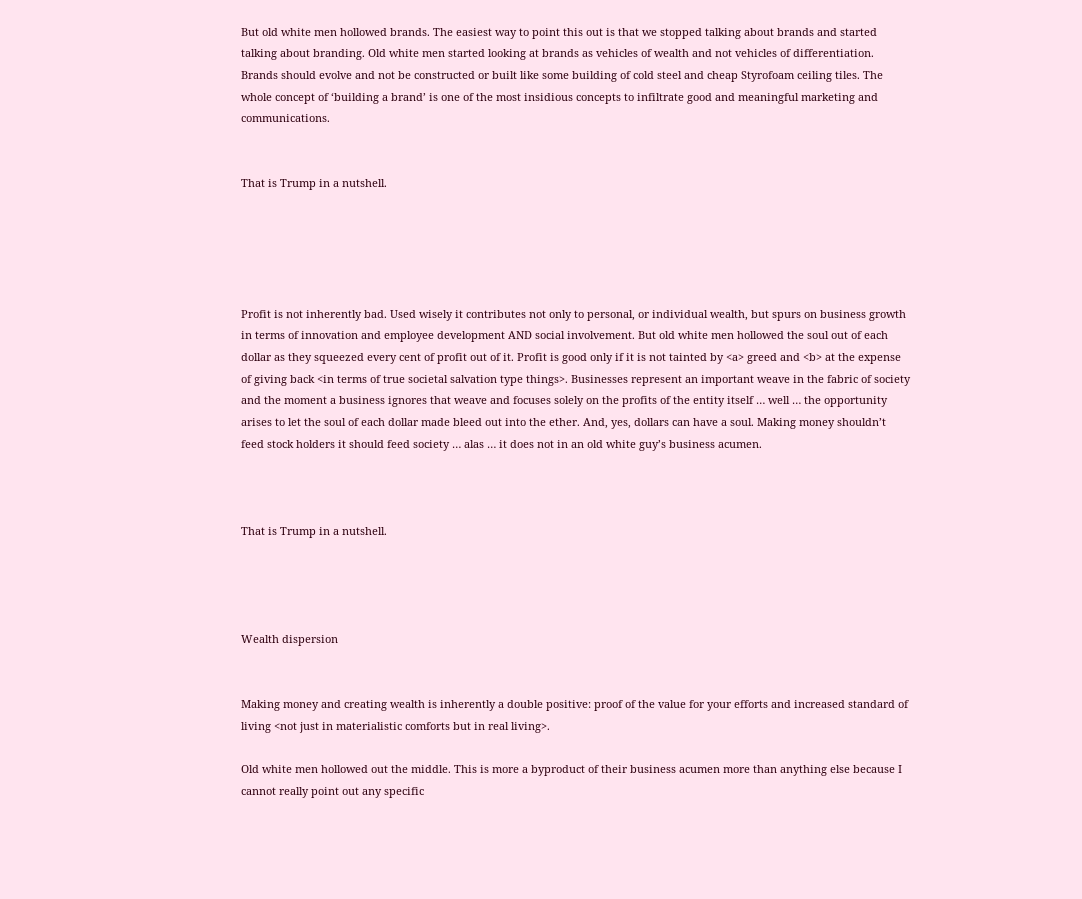But old white men hollowed brands. The easiest way to point this out is that we stopped talking about brands and started talking about branding. Old white men started looking at brands as vehicles of wealth and not vehicles of differentiation. Brands should evolve and not be constructed or built like some building of cold steel and cheap Styrofoam ceiling tiles. The whole concept of ‘building a brand’ is one of the most insidious concepts to infiltrate good and meaningful marketing and communications.


That is Trump in a nutshell.





Profit is not inherently bad. Used wisely it contributes not only to personal, or individual wealth, but spurs on business growth in terms of innovation and employee development AND social involvement. But old white men hollowed the soul out of each dollar as they squeezed every cent of profit out of it. Profit is good only if it is not tainted by <a> greed and <b> at the expense of giving back <in terms of true societal salvation type things>. Businesses represent an important weave in the fabric of society and the moment a business ignores that weave and focuses solely on the profits of the entity itself … well … the opportunity arises to let the soul of each dollar made bleed out into the ether. And, yes, dollars can have a soul. Making money shouldn’t feed stock holders it should feed society … alas … it does not in an old white guy’s business acumen.



That is Trump in a nutshell.




Wealth dispersion


Making money and creating wealth is inherently a double positive: proof of the value for your efforts and increased standard of living <not just in materialistic comforts but in real living>.

Old white men hollowed out the middle. This is more a byproduct of their business acumen more than anything else because I cannot really point out any specific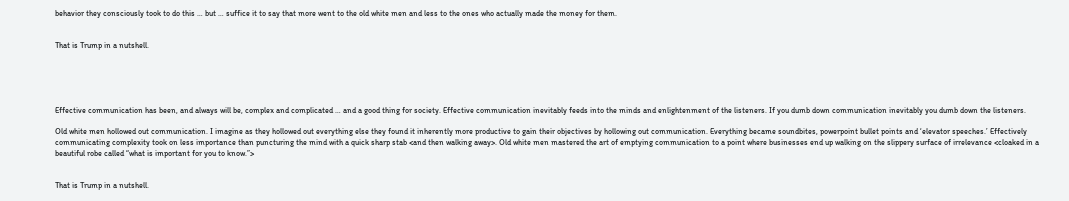behavior they consciously took to do this … but … suffice it to say that more went to the old white men and less to the ones who actually made the money for them.


That is Trump in a nutshell.





Effective communication has been, and always will be, complex and complicated … and a good thing for society. Effective communication inevitably feeds into the minds and enlightenment of the listeners. If you dumb down communication inevitably you dumb down the listeners.

Old white men hollowed out communication. I imagine as they hollowed out everything else they found it inherently more productive to gain their objectives by hollowing out communication. Everything became soundbites, powerpoint bullet points and ‘elevator speeches.’ Effectively communicating complexity took on less importance than puncturing the mind with a quick sharp stab <and then walking away>. Old white men mastered the art of emptying communication to a point where businesses end up walking on the slippery surface of irrelevance <cloaked in a beautiful robe called “what is important for you to know.”>


That is Trump in a nutshell.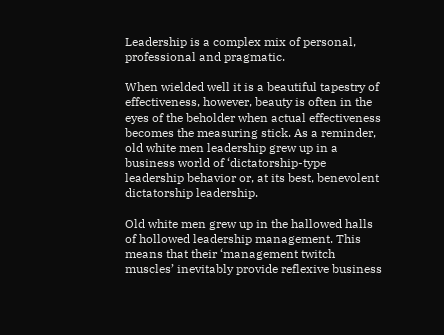Leadership is a complex mix of personal, professional and pragmatic.

When wielded well it is a beautiful tapestry of effectiveness, however, beauty is often in the eyes of the beholder when actual effectiveness becomes the measuring stick. As a reminder, old white men leadership grew up in a business world of ‘dictatorship-type leadership behavior or, at its best, benevolent dictatorship leadership.

Old white men grew up in the hallowed halls of hollowed leadership management. This means that their ‘management twitch muscles’ inevitably provide reflexive business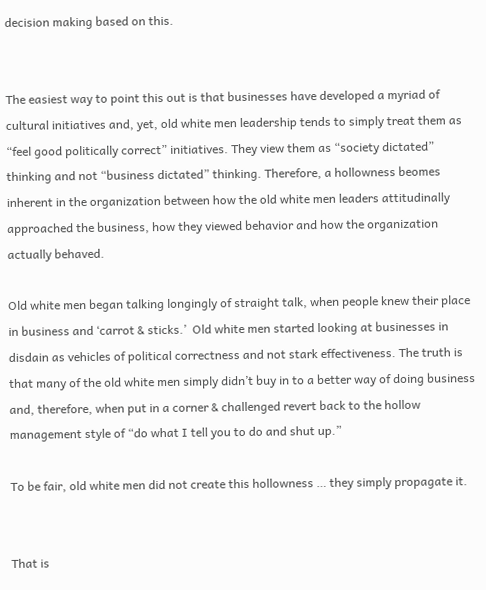decision making based on this.


The easiest way to point this out is that businesses have developed a myriad of cultural initiatives and, yet, old white men leadership tends to simply treat them as “feel good politically correct” initiatives. They view them as “society dictated” thinking and not “business dictated” thinking. Therefore, a hollowness beomes inherent in the organization between how the old white men leaders attitudinally approached the business, how they viewed behavior and how the organization actually behaved.

Old white men began talking longingly of straight talk, when people knew their place in business and ‘carrot & sticks.’  Old white men started looking at businesses in disdain as vehicles of political correctness and not stark effectiveness. The truth is that many of the old white men simply didn’t buy in to a better way of doing business and, therefore, when put in a corner & challenged revert back to the hollow management style of “do what I tell you to do and shut up.”

To be fair, old white men did not create this hollowness … they simply propagate it.


That is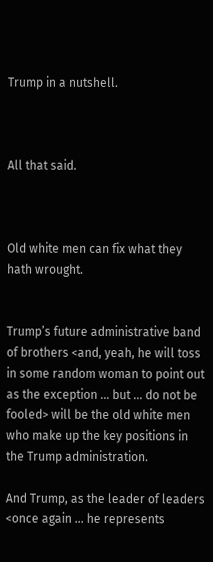Trump in a nutshell.



All that said.



Old white men can fix what they hath wrought.


Trump’s future administrative band of brothers <and, yeah, he will toss in some random woman to point out as the exception … but … do not be fooled> will be the old white men who make up the key positions in the Trump administration.

And Trump, as the leader of leaders <once again … he represents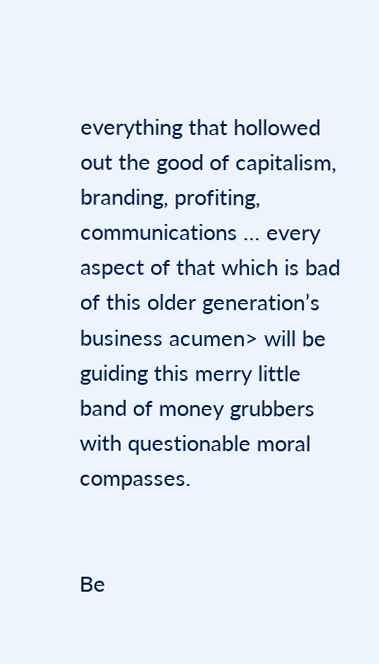everything that hollowed out the good of capitalism, branding, profiting, communications … every aspect of that which is bad of this older generation’s business acumen> will be guiding this merry little band of money grubbers with questionable moral compasses.


Be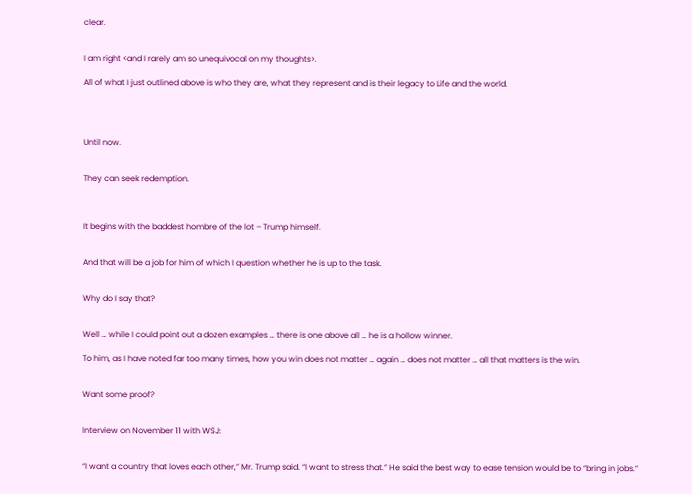clear.


I am right <and I rarely am so unequivocal on my thoughts>.

All of what I just outlined above is who they are, what they represent and is their legacy to Life and the world.




Until now.


They can seek redemption.



It begins with the baddest hombre of the lot – Trump himself.


And that will be a job for him of which I question whether he is up to the task.


Why do I say that?


Well … while I could point out a dozen examples … there is one above all … he is a hollow winner.

To him, as I have noted far too many times, how you win does not matter … again … does not matter … all that matters is the win.


Want some proof?


Interview on November 11 with WSJ:


“I want a country that loves each other,” Mr. Trump said. “I want to stress that.” He said the best way to ease tension would be to “bring in jobs.”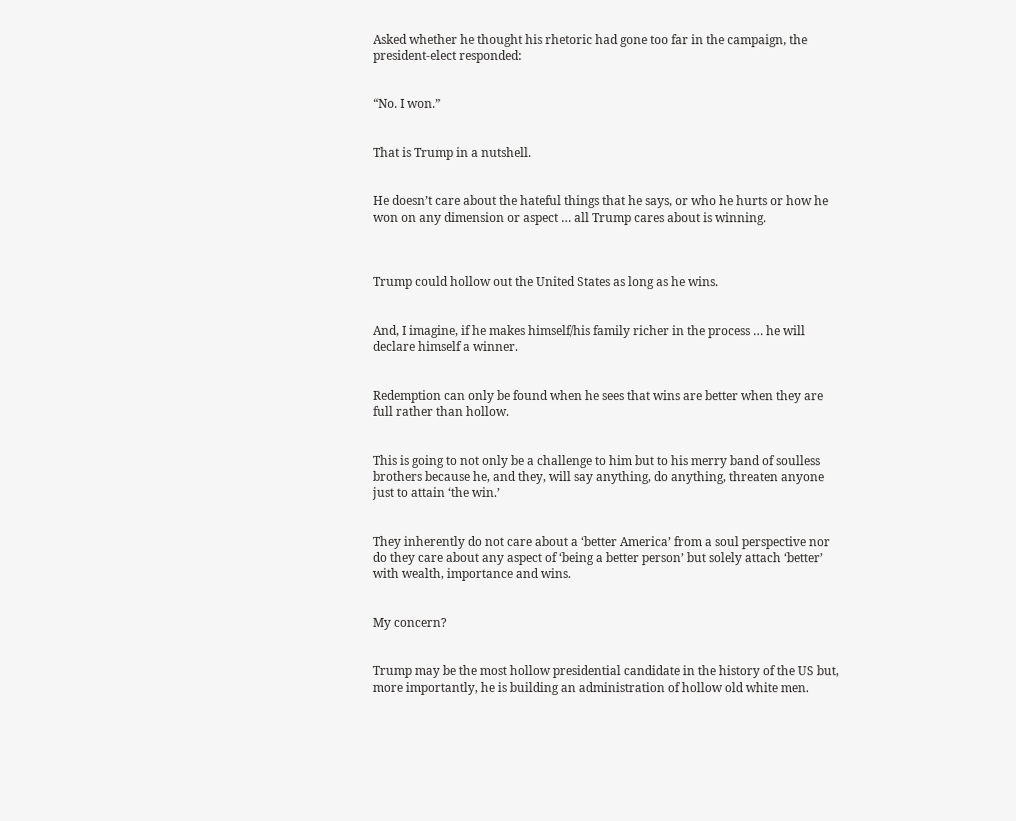Asked whether he thought his rhetoric had gone too far in the campaign, the president-elect responded:


“No. I won.”


That is Trump in a nutshell.


He doesn’t care about the hateful things that he says, or who he hurts or how he won on any dimension or aspect … all Trump cares about is winning.



Trump could hollow out the United States as long as he wins.


And, I imagine, if he makes himself/his family richer in the process … he will declare himself a winner.


Redemption can only be found when he sees that wins are better when they are full rather than hollow.


This is going to not only be a challenge to him but to his merry band of soulless brothers because he, and they, will say anything, do anything, threaten anyone just to attain ‘the win.’


They inherently do not care about a ‘better America’ from a soul perspective nor do they care about any aspect of ‘being a better person’ but solely attach ‘better’ with wealth, importance and wins.


My concern?


Trump may be the most hollow presidential candidate in the history of the US but, more importantly, he is building an administration of hollow old white men.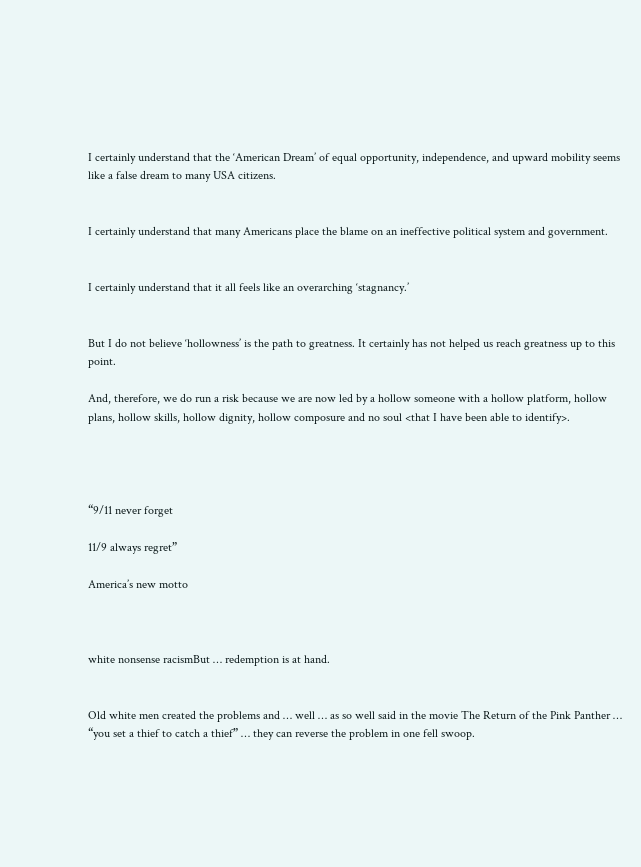I certainly understand that the ‘American Dream’ of equal opportunity, independence, and upward mobility seems like a false dream to many USA citizens.


I certainly understand that many Americans place the blame on an ineffective political system and government.


I certainly understand that it all feels like an overarching ‘stagnancy.’


But I do not believe ‘hollowness’ is the path to greatness. It certainly has not helped us reach greatness up to this point.

And, therefore, we do run a risk because we are now led by a hollow someone with a hollow platform, hollow plans, hollow skills, hollow dignity, hollow composure and no soul <that I have been able to identify>.




“9/11 never forget

11/9 always regret”

America’s new motto



white nonsense racismBut … redemption is at hand.


Old white men created the problems and … well … as so well said in the movie The Return of the Pink Panther … “you set a thief to catch a thief” … they can reverse the problem in one fell swoop.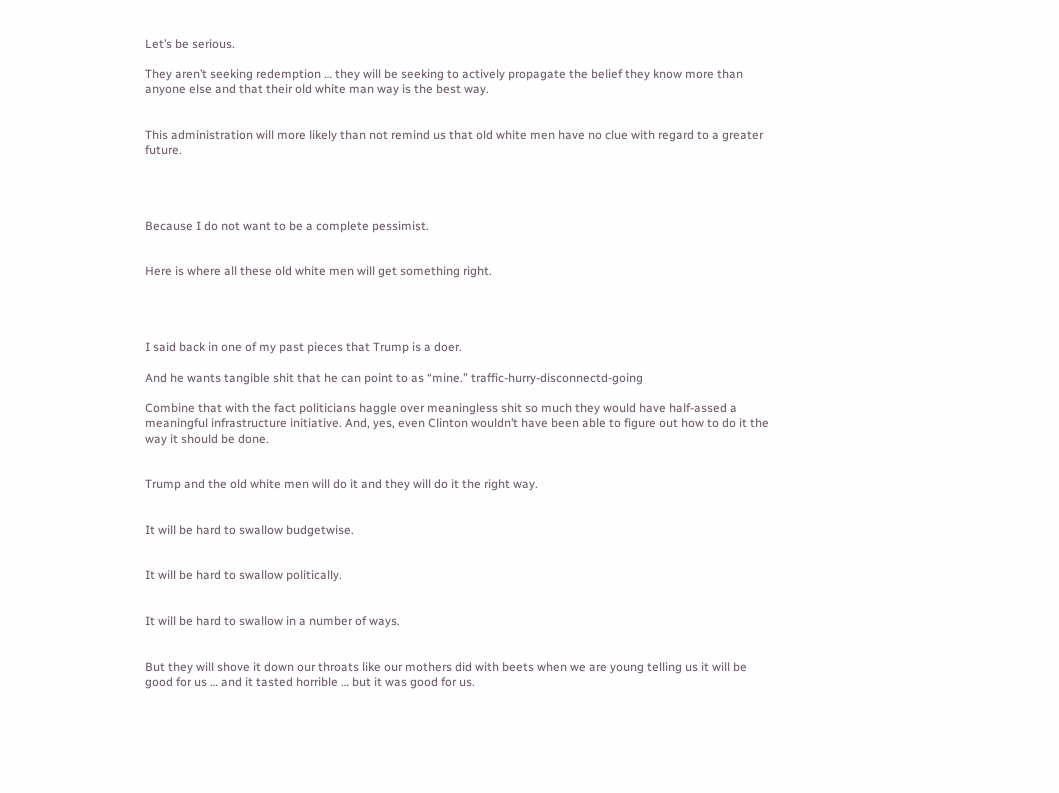Let’s be serious.

They aren’t seeking redemption … they will be seeking to actively propagate the belief they know more than anyone else and that their old white man way is the best way.


This administration will more likely than not remind us that old white men have no clue with regard to a greater future.




Because I do not want to be a complete pessimist.


Here is where all these old white men will get something right.




I said back in one of my past pieces that Trump is a doer.

And he wants tangible shit that he can point to as “mine.” traffic-hurry-disconnectd-going

Combine that with the fact politicians haggle over meaningless shit so much they would have half-assed a meaningful infrastructure initiative. And, yes, even Clinton wouldn’t have been able to figure out how to do it the way it should be done.


Trump and the old white men will do it and they will do it the right way.


It will be hard to swallow budgetwise.


It will be hard to swallow politically.


It will be hard to swallow in a number of ways.


But they will shove it down our throats like our mothers did with beets when we are young telling us it will be good for us … and it tasted horrible … but it was good for us.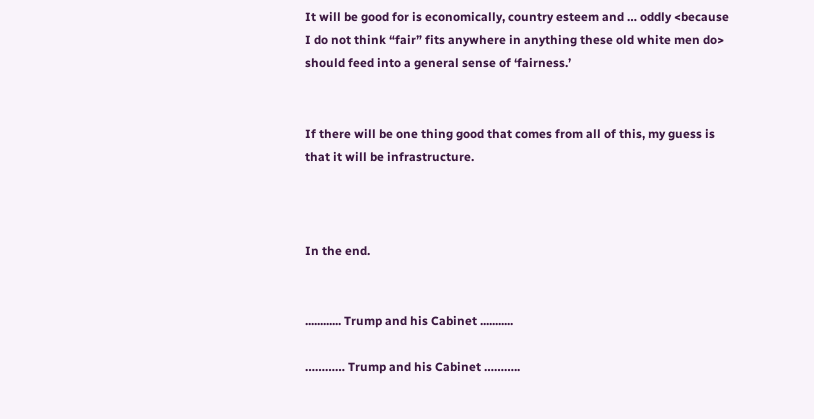It will be good for is economically, country esteem and … oddly <because I do not think “fair” fits anywhere in anything these old white men do> should feed into a general sense of ‘fairness.’


If there will be one thing good that comes from all of this, my guess is that it will be infrastructure.



In the end.


............ Trump and his Cabinet ...........

………… Trump and his Cabinet ………..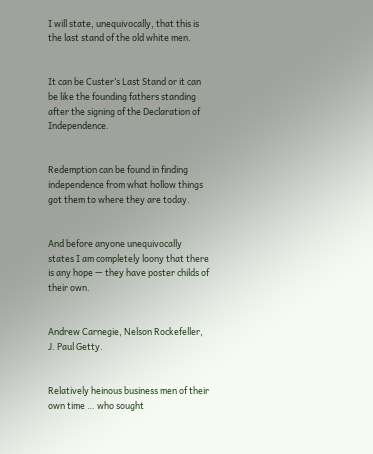I will state, unequivocally, that this is the last stand of the old white men.


It can be Custer’s Last Stand or it can be like the founding fathers standing after the signing of the Declaration of Independence.


Redemption can be found in finding independence from what hollow things got them to where they are today.


And before anyone unequivocally states I am completely loony that there is any hope — they have poster childs of their own.


Andrew Carnegie, Nelson Rockefeller, J. Paul Getty.


Relatively heinous business men of their own time … who sought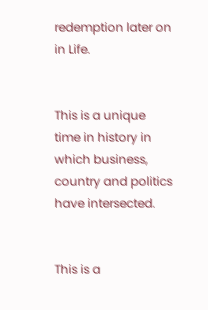redemption later on in Life.


This is a unique time in history in which business, country and politics have intersected.


This is a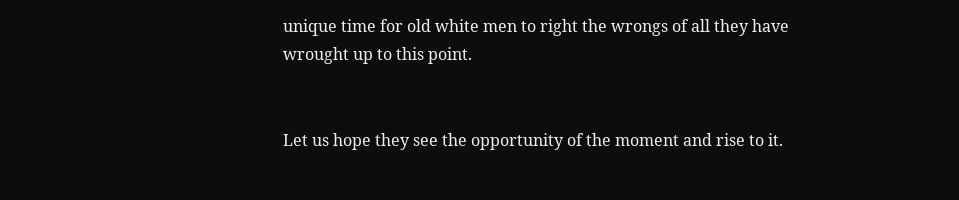unique time for old white men to right the wrongs of all they have wrought up to this point.


Let us hope they see the opportunity of the moment and rise to it.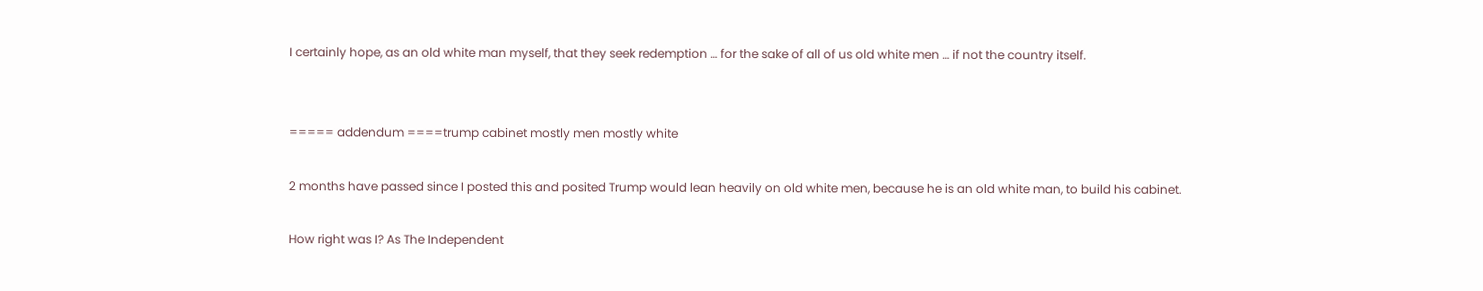I certainly hope, as an old white man myself, that they seek redemption … for the sake of all of us old white men … if not the country itself.


===== addendum ====trump cabinet mostly men mostly white

2 months have passed since I posted this and posited Trump would lean heavily on old white men, because he is an old white man, to build his cabinet.

How right was I? As The Independent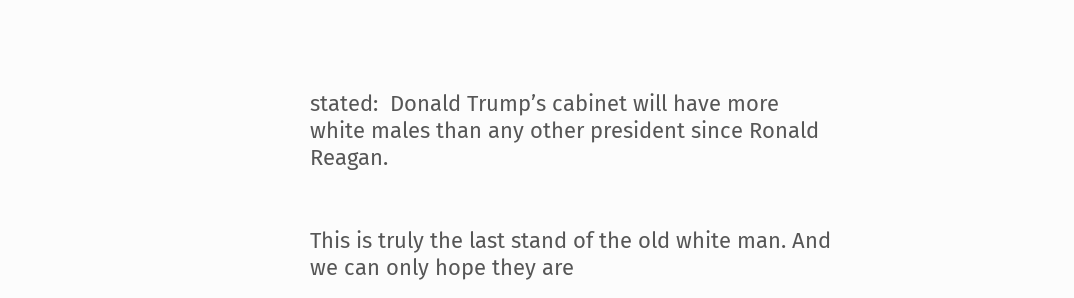stated:  Donald Trump’s cabinet will have more white males than any other president since Ronald Reagan.


This is truly the last stand of the old white man. And we can only hope they are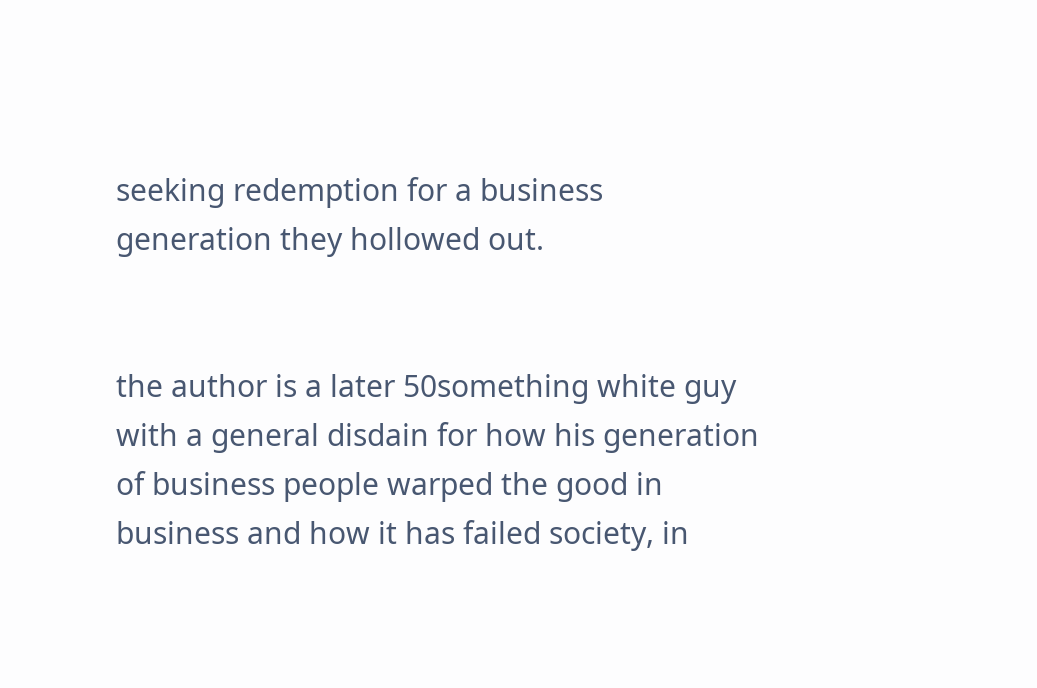seeking redemption for a business generation they hollowed out.


the author is a later 50something white guy with a general disdain for how his generation of business people warped the good in business and how it has failed society, in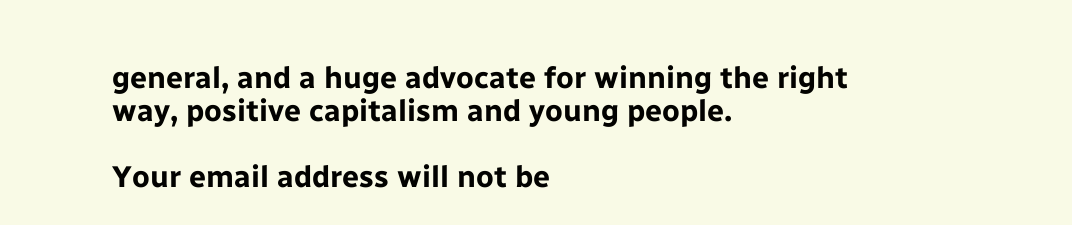general, and a huge advocate for winning the right way, positive capitalism and young people.

Your email address will not be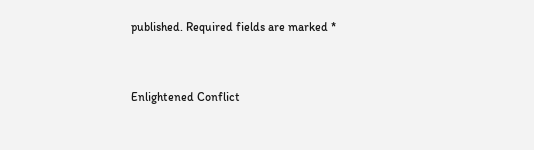published. Required fields are marked *


Enlightened Conflict